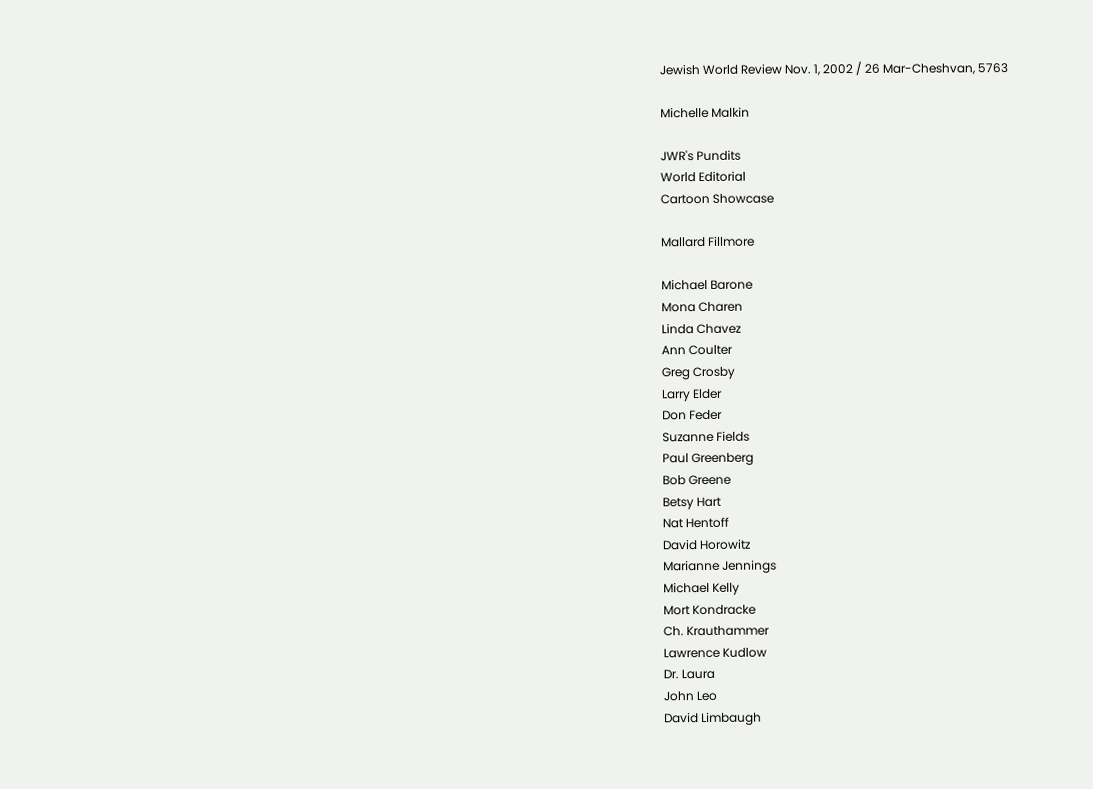Jewish World Review Nov. 1, 2002 / 26 Mar-Cheshvan, 5763

Michelle Malkin

JWR's Pundits
World Editorial
Cartoon Showcase

Mallard Fillmore

Michael Barone
Mona Charen
Linda Chavez
Ann Coulter
Greg Crosby
Larry Elder
Don Feder
Suzanne Fields
Paul Greenberg
Bob Greene
Betsy Hart
Nat Hentoff
David Horowitz
Marianne Jennings
Michael Kelly
Mort Kondracke
Ch. Krauthammer
Lawrence Kudlow
Dr. Laura
John Leo
David Limbaugh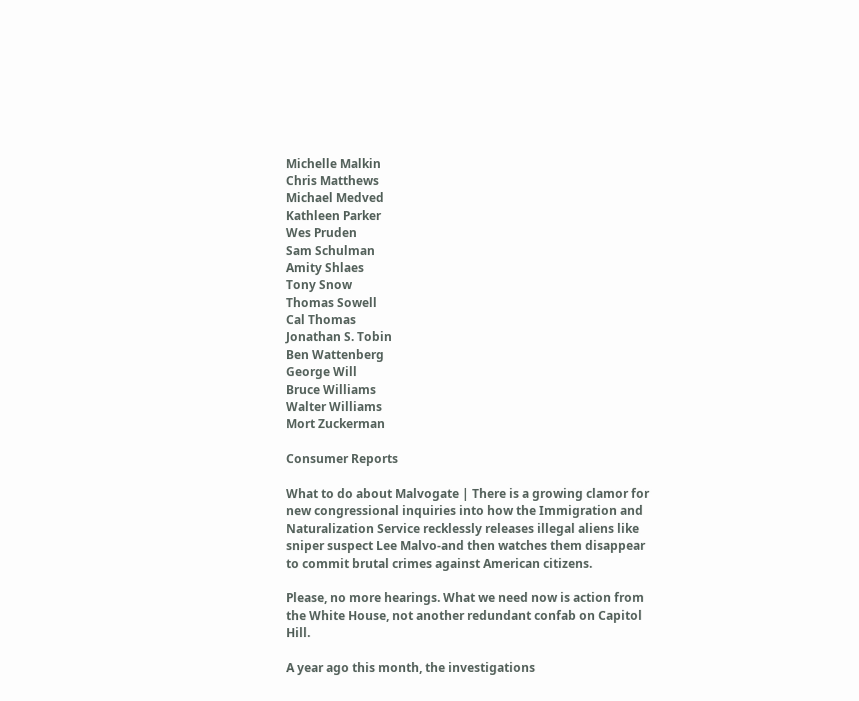Michelle Malkin
Chris Matthews
Michael Medved
Kathleen Parker
Wes Pruden
Sam Schulman
Amity Shlaes
Tony Snow
Thomas Sowell
Cal Thomas
Jonathan S. Tobin
Ben Wattenberg
George Will
Bruce Williams
Walter Williams
Mort Zuckerman

Consumer Reports

What to do about Malvogate | There is a growing clamor for new congressional inquiries into how the Immigration and Naturalization Service recklessly releases illegal aliens like sniper suspect Lee Malvo-and then watches them disappear to commit brutal crimes against American citizens.

Please, no more hearings. What we need now is action from the White House, not another redundant confab on Capitol Hill.

A year ago this month, the investigations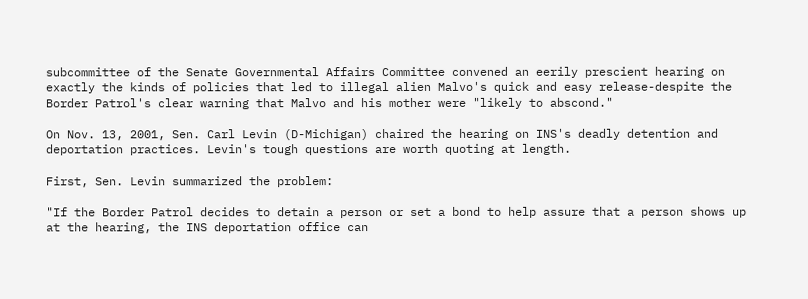subcommittee of the Senate Governmental Affairs Committee convened an eerily prescient hearing on exactly the kinds of policies that led to illegal alien Malvo's quick and easy release-despite the Border Patrol's clear warning that Malvo and his mother were "likely to abscond."

On Nov. 13, 2001, Sen. Carl Levin (D-Michigan) chaired the hearing on INS's deadly detention and deportation practices. Levin's tough questions are worth quoting at length.

First, Sen. Levin summarized the problem:

"If the Border Patrol decides to detain a person or set a bond to help assure that a person shows up at the hearing, the INS deportation office can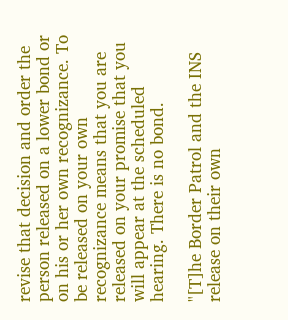revise that decision and order the person released on a lower bond or on his or her own recognizance. To be released on your own recognizance means that you are released on your promise that you will appear at the scheduled hearing. There is no bond.

"[T]he Border Patrol and the INS release on their own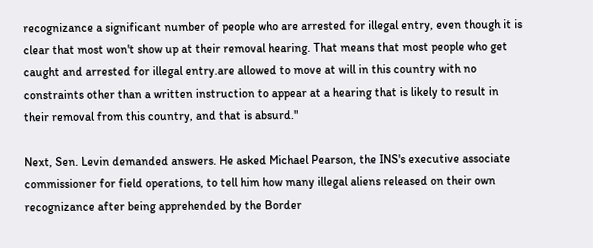recognizance a significant number of people who are arrested for illegal entry, even though it is clear that most won't show up at their removal hearing. That means that most people who get caught and arrested for illegal entry.are allowed to move at will in this country with no constraints other than a written instruction to appear at a hearing that is likely to result in their removal from this country, and that is absurd."

Next, Sen. Levin demanded answers. He asked Michael Pearson, the INS's executive associate commissioner for field operations, to tell him how many illegal aliens released on their own recognizance after being apprehended by the Border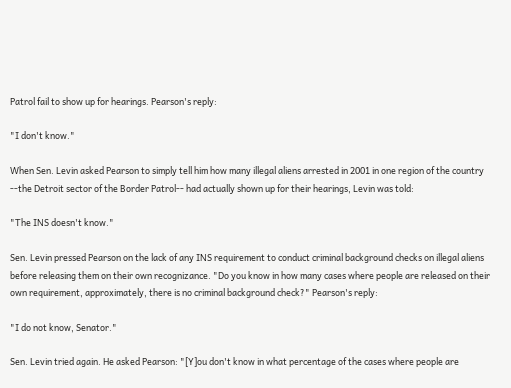Patrol fail to show up for hearings. Pearson's reply:

"I don't know."

When Sen. Levin asked Pearson to simply tell him how many illegal aliens arrested in 2001 in one region of the country --the Detroit sector of the Border Patrol-- had actually shown up for their hearings, Levin was told:

"The INS doesn't know."

Sen. Levin pressed Pearson on the lack of any INS requirement to conduct criminal background checks on illegal aliens before releasing them on their own recognizance. "Do you know in how many cases where people are released on their own requirement, approximately, there is no criminal background check?" Pearson's reply:

"I do not know, Senator."

Sen. Levin tried again. He asked Pearson: "[Y]ou don't know in what percentage of the cases where people are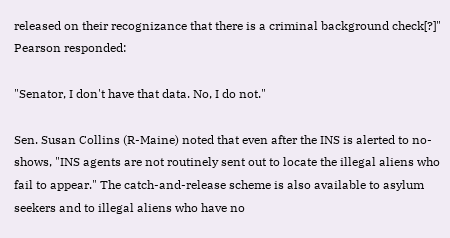released on their recognizance that there is a criminal background check[?]" Pearson responded:

"Senator, I don't have that data. No, I do not."

Sen. Susan Collins (R-Maine) noted that even after the INS is alerted to no-shows, "INS agents are not routinely sent out to locate the illegal aliens who fail to appear." The catch-and-release scheme is also available to asylum seekers and to illegal aliens who have no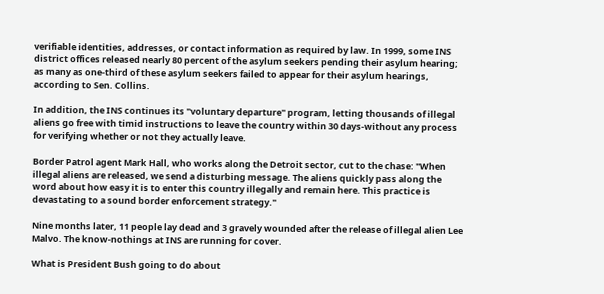verifiable identities, addresses, or contact information as required by law. In 1999, some INS district offices released nearly 80 percent of the asylum seekers pending their asylum hearing; as many as one-third of these asylum seekers failed to appear for their asylum hearings, according to Sen. Collins.

In addition, the INS continues its "voluntary departure" program, letting thousands of illegal aliens go free with timid instructions to leave the country within 30 days-without any process for verifying whether or not they actually leave.

Border Patrol agent Mark Hall, who works along the Detroit sector, cut to the chase: "When illegal aliens are released, we send a disturbing message. The aliens quickly pass along the word about how easy it is to enter this country illegally and remain here. This practice is devastating to a sound border enforcement strategy."

Nine months later, 11 people lay dead and 3 gravely wounded after the release of illegal alien Lee Malvo. The know-nothings at INS are running for cover.

What is President Bush going to do about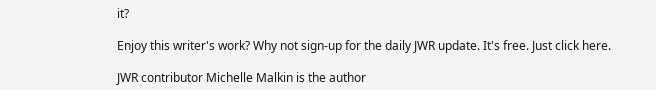it?

Enjoy this writer's work? Why not sign-up for the daily JWR update. It's free. Just click here.

JWR contributor Michelle Malkin is the author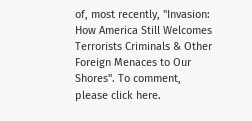of, most recently, "Invasion: How America Still Welcomes Terrorists Criminals & Other Foreign Menaces to Our Shores". To comment, please click here.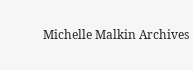Michelle Malkin Archives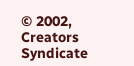© 2002, Creators Syndicate